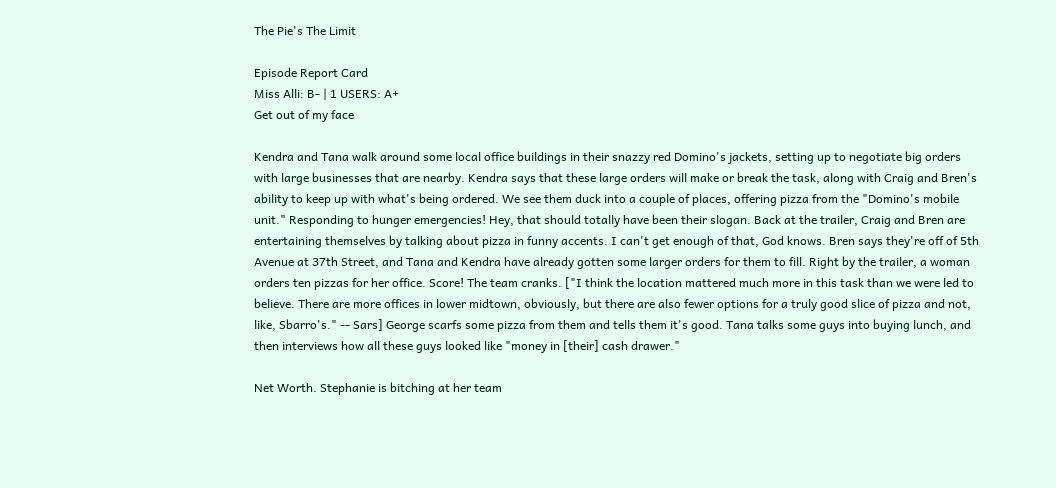The Pie's The Limit

Episode Report Card
Miss Alli: B- | 1 USERS: A+
Get out of my face

Kendra and Tana walk around some local office buildings in their snazzy red Domino's jackets, setting up to negotiate big orders with large businesses that are nearby. Kendra says that these large orders will make or break the task, along with Craig and Bren's ability to keep up with what's being ordered. We see them duck into a couple of places, offering pizza from the "Domino's mobile unit." Responding to hunger emergencies! Hey, that should totally have been their slogan. Back at the trailer, Craig and Bren are entertaining themselves by talking about pizza in funny accents. I can't get enough of that, God knows. Bren says they're off of 5th Avenue at 37th Street, and Tana and Kendra have already gotten some larger orders for them to fill. Right by the trailer, a woman orders ten pizzas for her office. Score! The team cranks. ["I think the location mattered much more in this task than we were led to believe. There are more offices in lower midtown, obviously, but there are also fewer options for a truly good slice of pizza and not, like, Sbarro's." -- Sars] George scarfs some pizza from them and tells them it's good. Tana talks some guys into buying lunch, and then interviews how all these guys looked like "money in [their] cash drawer."

Net Worth. Stephanie is bitching at her team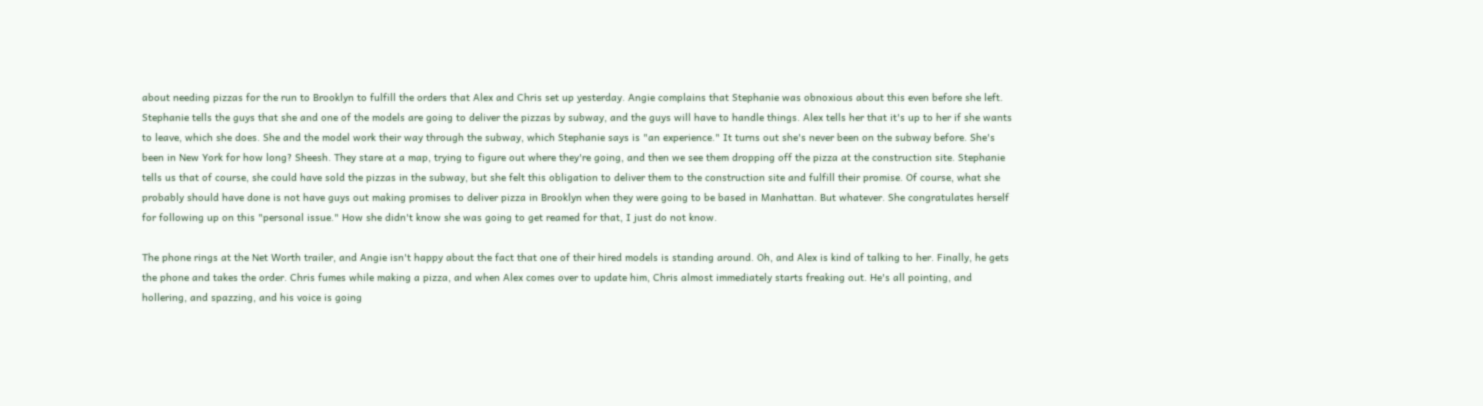about needing pizzas for the run to Brooklyn to fulfill the orders that Alex and Chris set up yesterday. Angie complains that Stephanie was obnoxious about this even before she left. Stephanie tells the guys that she and one of the models are going to deliver the pizzas by subway, and the guys will have to handle things. Alex tells her that it's up to her if she wants to leave, which she does. She and the model work their way through the subway, which Stephanie says is "an experience." It turns out she's never been on the subway before. She's been in New York for how long? Sheesh. They stare at a map, trying to figure out where they're going, and then we see them dropping off the pizza at the construction site. Stephanie tells us that of course, she could have sold the pizzas in the subway, but she felt this obligation to deliver them to the construction site and fulfill their promise. Of course, what she probably should have done is not have guys out making promises to deliver pizza in Brooklyn when they were going to be based in Manhattan. But whatever. She congratulates herself for following up on this "personal issue." How she didn't know she was going to get reamed for that, I just do not know.

The phone rings at the Net Worth trailer, and Angie isn't happy about the fact that one of their hired models is standing around. Oh, and Alex is kind of talking to her. Finally, he gets the phone and takes the order. Chris fumes while making a pizza, and when Alex comes over to update him, Chris almost immediately starts freaking out. He's all pointing, and hollering, and spazzing, and his voice is going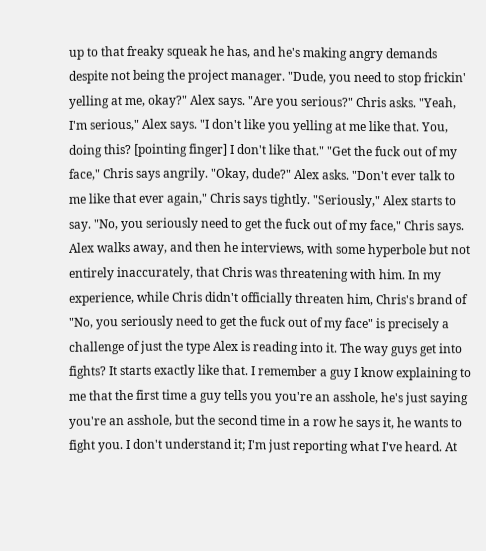up to that freaky squeak he has, and he's making angry demands despite not being the project manager. "Dude, you need to stop frickin' yelling at me, okay?" Alex says. "Are you serious?" Chris asks. "Yeah, I'm serious," Alex says. "I don't like you yelling at me like that. You, doing this? [pointing finger] I don't like that." "Get the fuck out of my face," Chris says angrily. "Okay, dude?" Alex asks. "Don't ever talk to me like that ever again," Chris says tightly. "Seriously," Alex starts to say. "No, you seriously need to get the fuck out of my face," Chris says. Alex walks away, and then he interviews, with some hyperbole but not entirely inaccurately, that Chris was threatening with him. In my experience, while Chris didn't officially threaten him, Chris's brand of "No, you seriously need to get the fuck out of my face" is precisely a challenge of just the type Alex is reading into it. The way guys get into fights? It starts exactly like that. I remember a guy I know explaining to me that the first time a guy tells you you're an asshole, he's just saying you're an asshole, but the second time in a row he says it, he wants to fight you. I don't understand it; I'm just reporting what I've heard. At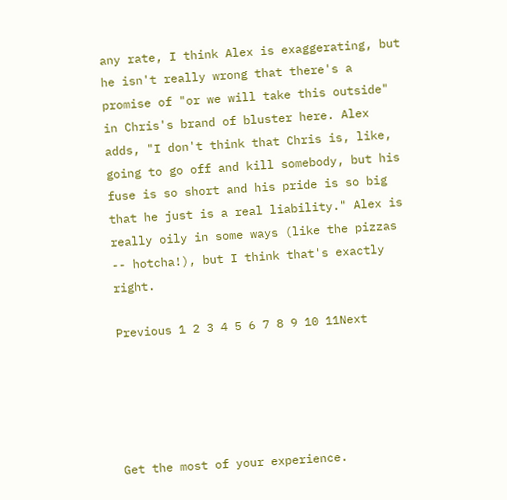any rate, I think Alex is exaggerating, but he isn't really wrong that there's a promise of "or we will take this outside" in Chris's brand of bluster here. Alex adds, "I don't think that Chris is, like, going to go off and kill somebody, but his fuse is so short and his pride is so big that he just is a real liability." Alex is really oily in some ways (like the pizzas -- hotcha!), but I think that's exactly right.

Previous 1 2 3 4 5 6 7 8 9 10 11Next





Get the most of your experience.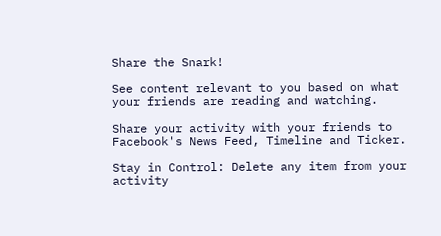Share the Snark!

See content relevant to you based on what your friends are reading and watching.

Share your activity with your friends to Facebook's News Feed, Timeline and Ticker.

Stay in Control: Delete any item from your activity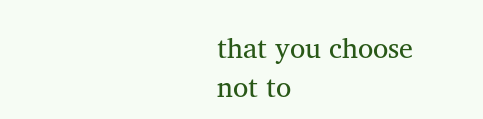that you choose not to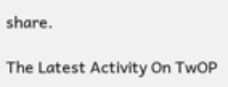share.

The Latest Activity On TwOP